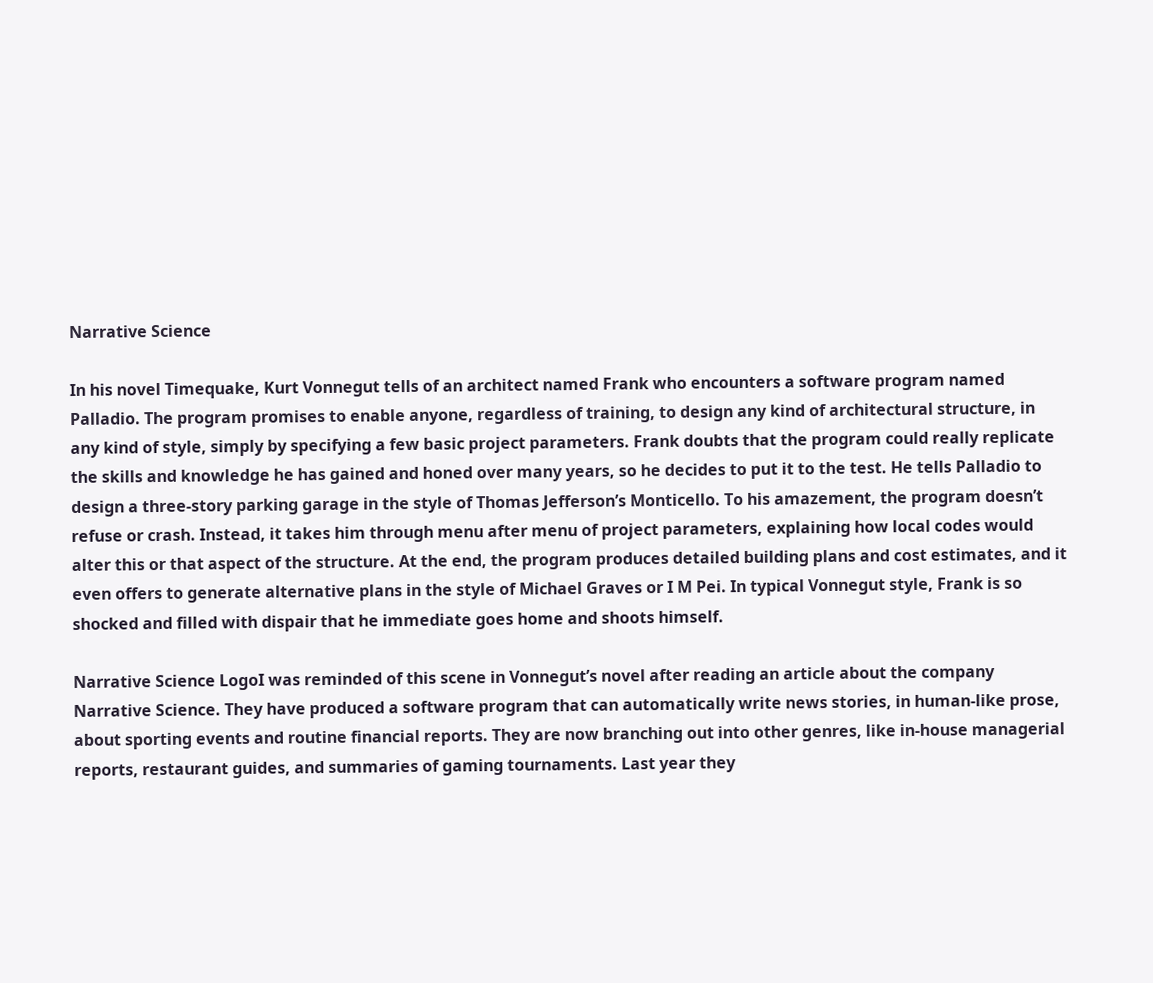Narrative Science

In his novel Timequake, Kurt Vonnegut tells of an architect named Frank who encounters a software program named Palladio. The program promises to enable anyone, regardless of training, to design any kind of architectural structure, in any kind of style, simply by specifying a few basic project parameters. Frank doubts that the program could really replicate the skills and knowledge he has gained and honed over many years, so he decides to put it to the test. He tells Palladio to design a three-story parking garage in the style of Thomas Jefferson’s Monticello. To his amazement, the program doesn’t refuse or crash. Instead, it takes him through menu after menu of project parameters, explaining how local codes would alter this or that aspect of the structure. At the end, the program produces detailed building plans and cost estimates, and it even offers to generate alternative plans in the style of Michael Graves or I M Pei. In typical Vonnegut style, Frank is so shocked and filled with dispair that he immediate goes home and shoots himself.

Narrative Science LogoI was reminded of this scene in Vonnegut’s novel after reading an article about the company Narrative Science. They have produced a software program that can automatically write news stories, in human-like prose, about sporting events and routine financial reports. They are now branching out into other genres, like in-house managerial reports, restaurant guides, and summaries of gaming tournaments. Last year they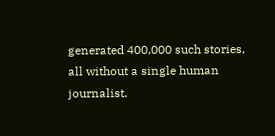generated 400,000 such stories, all without a single human journalist.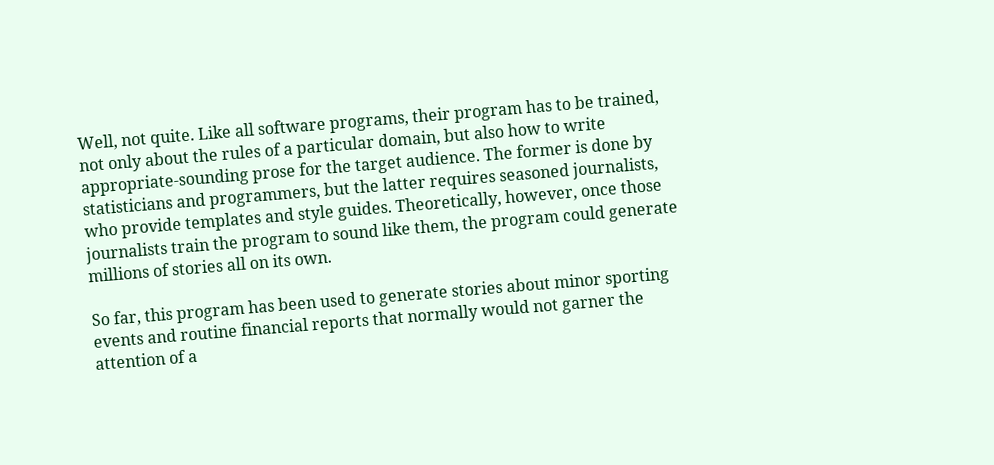Well, not quite. Like all software programs, their program has to be trained, not only about the rules of a particular domain, but also how to write appropriate-sounding prose for the target audience. The former is done by statisticians and programmers, but the latter requires seasoned journalists, who provide templates and style guides. Theoretically, however, once those journalists train the program to sound like them, the program could generate millions of stories all on its own.

So far, this program has been used to generate stories about minor sporting events and routine financial reports that normally would not garner the attention of a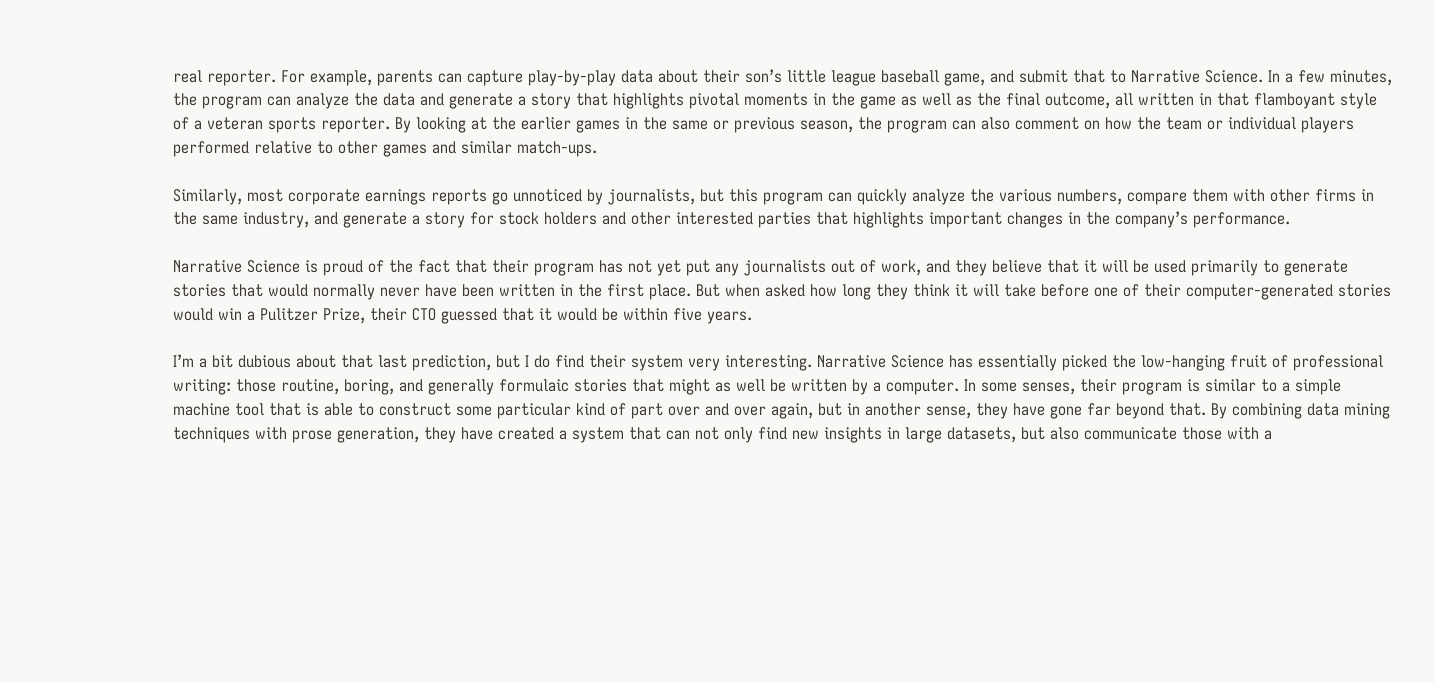real reporter. For example, parents can capture play-by-play data about their son’s little league baseball game, and submit that to Narrative Science. In a few minutes, the program can analyze the data and generate a story that highlights pivotal moments in the game as well as the final outcome, all written in that flamboyant style of a veteran sports reporter. By looking at the earlier games in the same or previous season, the program can also comment on how the team or individual players performed relative to other games and similar match-ups.

Similarly, most corporate earnings reports go unnoticed by journalists, but this program can quickly analyze the various numbers, compare them with other firms in the same industry, and generate a story for stock holders and other interested parties that highlights important changes in the company’s performance.

Narrative Science is proud of the fact that their program has not yet put any journalists out of work, and they believe that it will be used primarily to generate stories that would normally never have been written in the first place. But when asked how long they think it will take before one of their computer-generated stories would win a Pulitzer Prize, their CTO guessed that it would be within five years.

I’m a bit dubious about that last prediction, but I do find their system very interesting. Narrative Science has essentially picked the low-hanging fruit of professional writing: those routine, boring, and generally formulaic stories that might as well be written by a computer. In some senses, their program is similar to a simple machine tool that is able to construct some particular kind of part over and over again, but in another sense, they have gone far beyond that. By combining data mining techniques with prose generation, they have created a system that can not only find new insights in large datasets, but also communicate those with a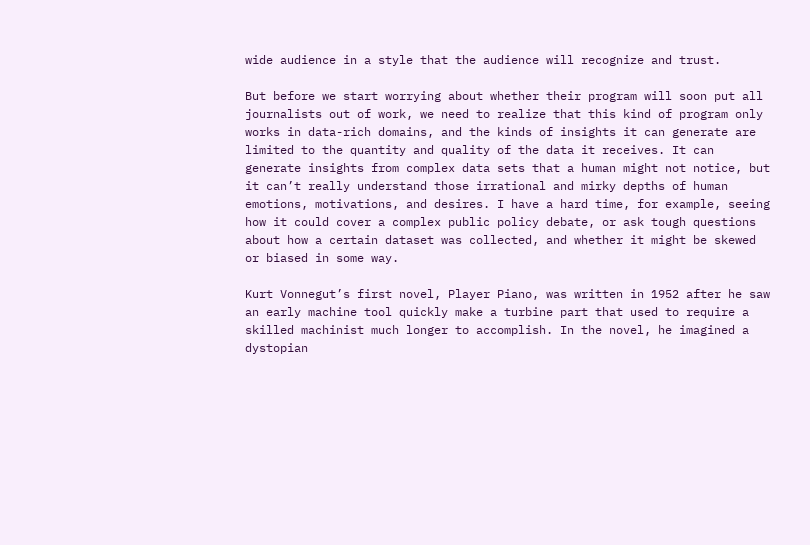wide audience in a style that the audience will recognize and trust.

But before we start worrying about whether their program will soon put all journalists out of work, we need to realize that this kind of program only works in data-rich domains, and the kinds of insights it can generate are limited to the quantity and quality of the data it receives. It can generate insights from complex data sets that a human might not notice, but it can’t really understand those irrational and mirky depths of human emotions, motivations, and desires. I have a hard time, for example, seeing how it could cover a complex public policy debate, or ask tough questions about how a certain dataset was collected, and whether it might be skewed or biased in some way.

Kurt Vonnegut’s first novel, Player Piano, was written in 1952 after he saw an early machine tool quickly make a turbine part that used to require a skilled machinist much longer to accomplish. In the novel, he imagined a dystopian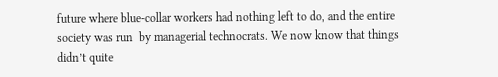future where blue-collar workers had nothing left to do, and the entire society was run  by managerial technocrats. We now know that things didn’t quite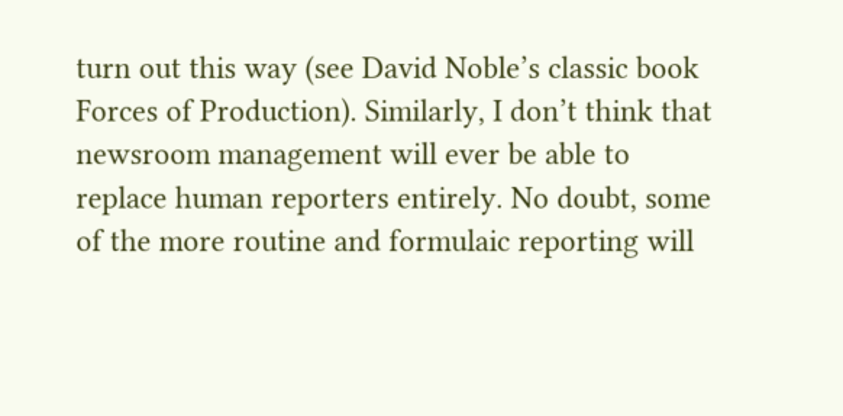turn out this way (see David Noble’s classic book Forces of Production). Similarly, I don’t think that newsroom management will ever be able to replace human reporters entirely. No doubt, some of the more routine and formulaic reporting will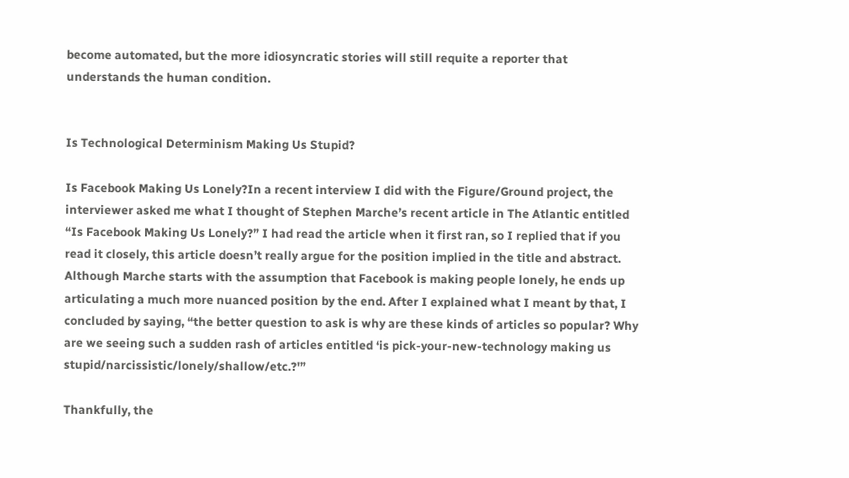become automated, but the more idiosyncratic stories will still requite a reporter that understands the human condition.


Is Technological Determinism Making Us Stupid?

Is Facebook Making Us Lonely?In a recent interview I did with the Figure/Ground project, the interviewer asked me what I thought of Stephen Marche’s recent article in The Atlantic entitled “Is Facebook Making Us Lonely?” I had read the article when it first ran, so I replied that if you read it closely, this article doesn’t really argue for the position implied in the title and abstract. Although Marche starts with the assumption that Facebook is making people lonely, he ends up articulating a much more nuanced position by the end. After I explained what I meant by that, I concluded by saying, “the better question to ask is why are these kinds of articles so popular? Why are we seeing such a sudden rash of articles entitled ‘is pick-your-new-technology making us stupid/narcissistic/lonely/shallow/etc.?'”

Thankfully, the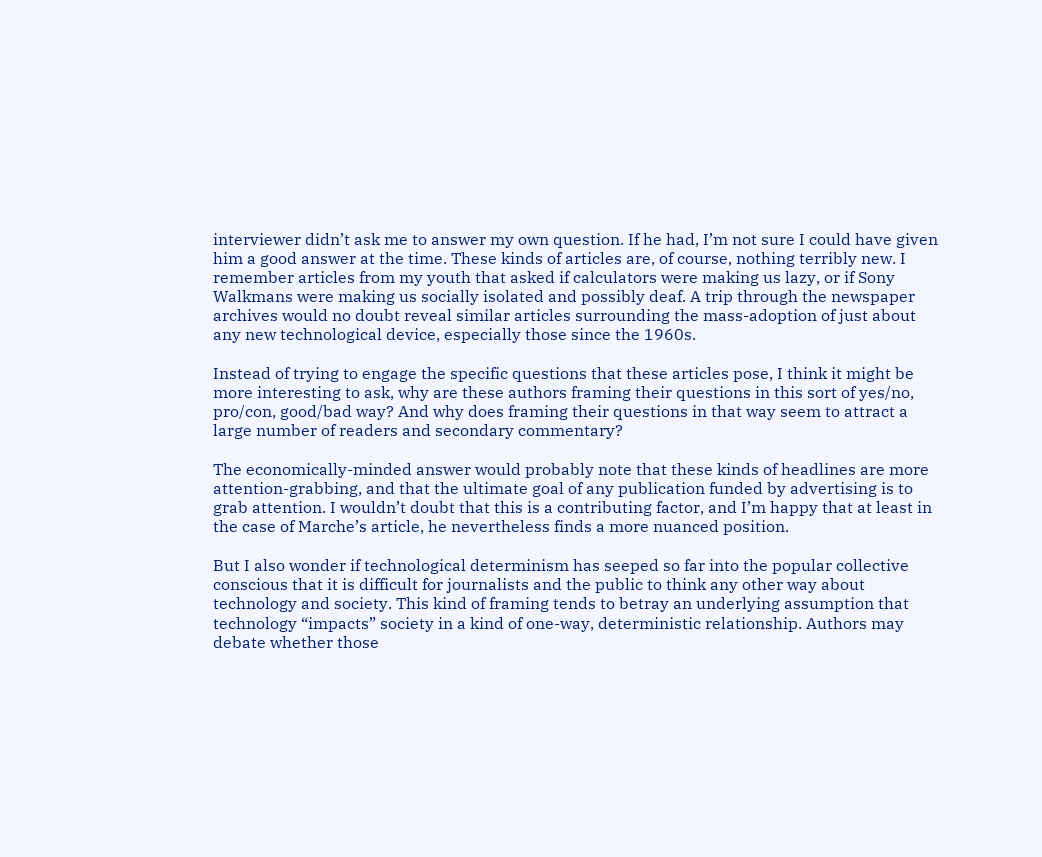interviewer didn’t ask me to answer my own question. If he had, I’m not sure I could have given him a good answer at the time. These kinds of articles are, of course, nothing terribly new. I remember articles from my youth that asked if calculators were making us lazy, or if Sony Walkmans were making us socially isolated and possibly deaf. A trip through the newspaper archives would no doubt reveal similar articles surrounding the mass-adoption of just about any new technological device, especially those since the 1960s.

Instead of trying to engage the specific questions that these articles pose, I think it might be more interesting to ask, why are these authors framing their questions in this sort of yes/no, pro/con, good/bad way? And why does framing their questions in that way seem to attract a large number of readers and secondary commentary?

The economically-minded answer would probably note that these kinds of headlines are more attention-grabbing, and that the ultimate goal of any publication funded by advertising is to grab attention. I wouldn’t doubt that this is a contributing factor, and I’m happy that at least in the case of Marche’s article, he nevertheless finds a more nuanced position.

But I also wonder if technological determinism has seeped so far into the popular collective conscious that it is difficult for journalists and the public to think any other way about technology and society. This kind of framing tends to betray an underlying assumption that technology “impacts” society in a kind of one-way, deterministic relationship. Authors may debate whether those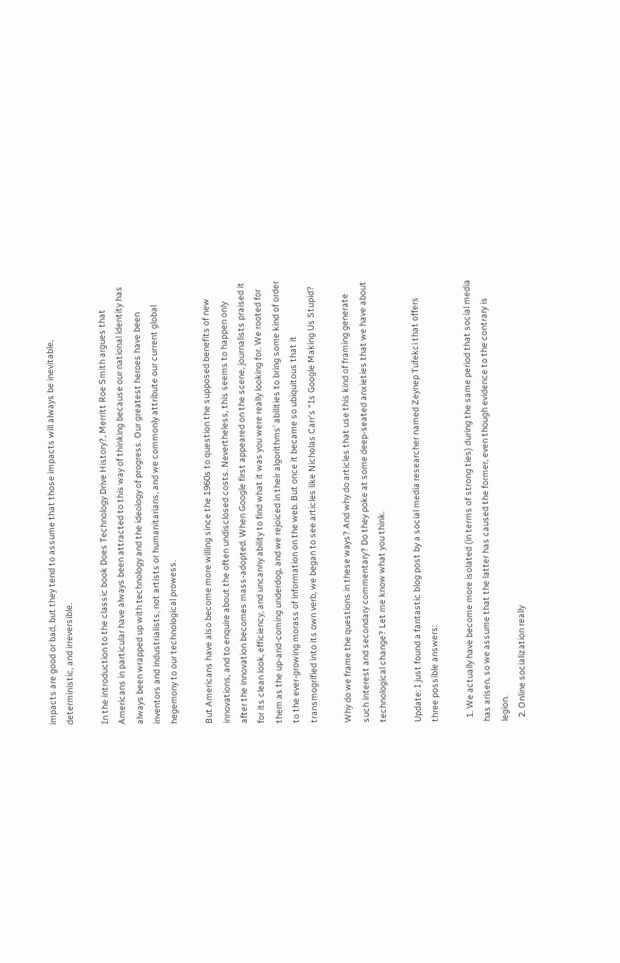impacts are good or bad, but they tend to assume that those impacts will always be inevitable, deterministic, and irreversible.

In the introduction to the classic book Does Technology Drive History?, Merritt Roe Smith argues that Americans in particular have always been attracted to this way of thinking because our national identity has always been wrapped up with technology and the ideology of progress. Our greatest heroes have been inventors and industrialists, not artists or humanitarians, and we commonly attribute our current global hegemony to our technological prowess.

But Americans have also become more willing since the 1960s to question the supposed benefits of new innovations, and to enquire about the often undisclosed costs. Nevertheless, this seems to happen only after the innovation becomes mass-adopted. When Google first appeared on the scene, journalists praised it for its clean look, efficiency, and uncanny ability to find what it was you were really looking for. We rooted for them as the up-and-coming underdog, and we rejoiced in their algorithms’ abilities to bring some kind of order to the ever-growing morass of information on the web. But once it became so ubiquitous that it transmogrified into its own verb, we began to see articles like Nicholas Carr’s “Is Google Making Us Stupid?

Why do we frame the questions in these ways? And why do articles that use this kind of framing generate such interest and secondary commentary? Do they poke at some deep-seated anxieties that we have about technological change? Let me know what you think.

Update: I just found a fantastic blog post by a social media researcher named Zeynep Tufekci that offers three possible answers:

  1. We actually have become more isolated (in terms of strong ties) during the same period that social media has arisen, so we assume that the latter has caused the former, even though evidence to the contrary is legion.
  2. Online socialization really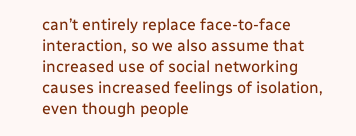can’t entirely replace face-to-face interaction, so we also assume that increased use of social networking causes increased feelings of isolation, even though people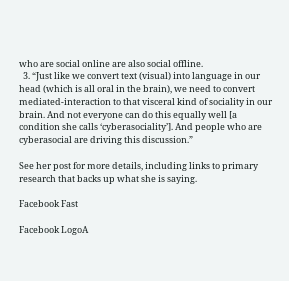who are social online are also social offline.
  3. “Just like we convert text (visual) into language in our head (which is all oral in the brain), we need to convert mediated-interaction to that visceral kind of sociality in our brain. And not everyone can do this equally well [a condition she calls ‘cyberasociality’]. And people who are cyberasocial are driving this discussion.”

See her post for more details, including links to primary research that backs up what she is saying.

Facebook Fast

Facebook LogoA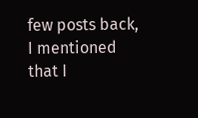few posts back, I mentioned that I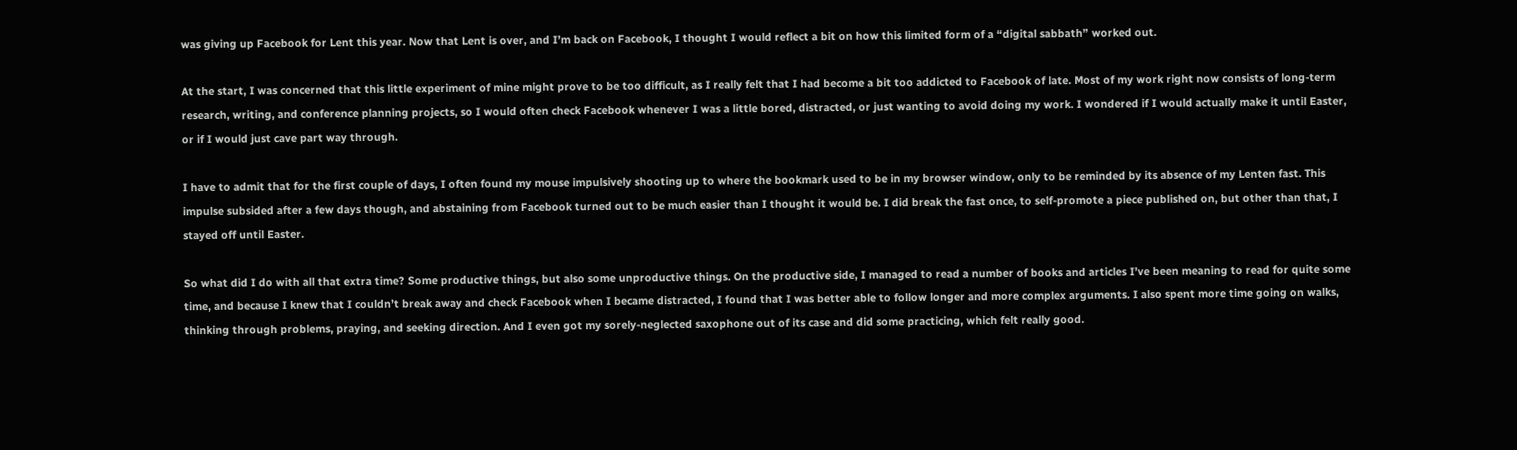was giving up Facebook for Lent this year. Now that Lent is over, and I’m back on Facebook, I thought I would reflect a bit on how this limited form of a “digital sabbath” worked out.

At the start, I was concerned that this little experiment of mine might prove to be too difficult, as I really felt that I had become a bit too addicted to Facebook of late. Most of my work right now consists of long-term research, writing, and conference planning projects, so I would often check Facebook whenever I was a little bored, distracted, or just wanting to avoid doing my work. I wondered if I would actually make it until Easter, or if I would just cave part way through.

I have to admit that for the first couple of days, I often found my mouse impulsively shooting up to where the bookmark used to be in my browser window, only to be reminded by its absence of my Lenten fast. This impulse subsided after a few days though, and abstaining from Facebook turned out to be much easier than I thought it would be. I did break the fast once, to self-promote a piece published on, but other than that, I stayed off until Easter.

So what did I do with all that extra time? Some productive things, but also some unproductive things. On the productive side, I managed to read a number of books and articles I’ve been meaning to read for quite some time, and because I knew that I couldn’t break away and check Facebook when I became distracted, I found that I was better able to follow longer and more complex arguments. I also spent more time going on walks, thinking through problems, praying, and seeking direction. And I even got my sorely-neglected saxophone out of its case and did some practicing, which felt really good.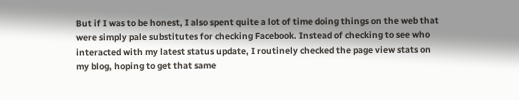But if I was to be honest, I also spent quite a lot of time doing things on the web that were simply pale substitutes for checking Facebook. Instead of checking to see who interacted with my latest status update, I routinely checked the page view stats on my blog, hoping to get that same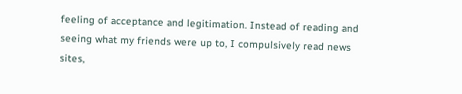feeling of acceptance and legitimation. Instead of reading and seeing what my friends were up to, I compulsively read news sites,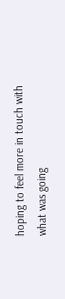hoping to feel more in touch with what was going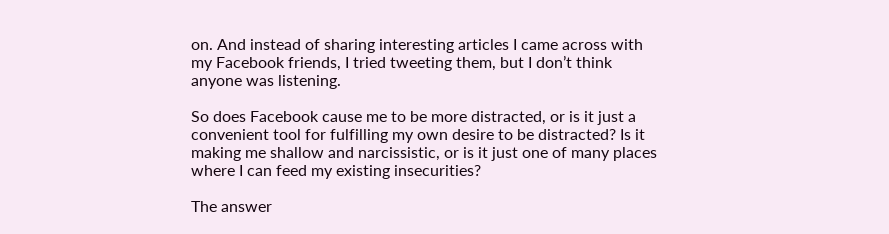on. And instead of sharing interesting articles I came across with my Facebook friends, I tried tweeting them, but I don’t think anyone was listening.

So does Facebook cause me to be more distracted, or is it just a convenient tool for fulfilling my own desire to be distracted? Is it making me shallow and narcissistic, or is it just one of many places where I can feed my existing insecurities?

The answer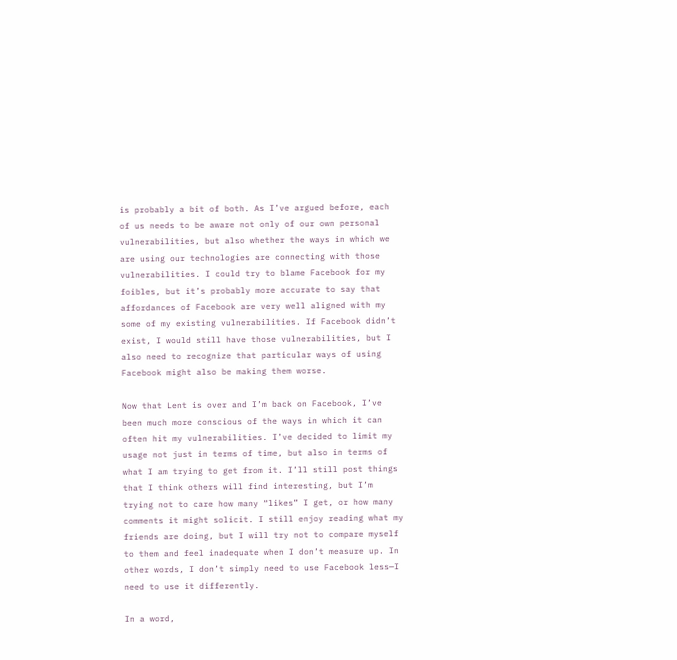is probably a bit of both. As I’ve argued before, each of us needs to be aware not only of our own personal vulnerabilities, but also whether the ways in which we are using our technologies are connecting with those vulnerabilities. I could try to blame Facebook for my foibles, but it’s probably more accurate to say that affordances of Facebook are very well aligned with my some of my existing vulnerabilities. If Facebook didn’t exist, I would still have those vulnerabilities, but I also need to recognize that particular ways of using Facebook might also be making them worse.

Now that Lent is over and I’m back on Facebook, I’ve been much more conscious of the ways in which it can often hit my vulnerabilities. I’ve decided to limit my usage not just in terms of time, but also in terms of what I am trying to get from it. I’ll still post things that I think others will find interesting, but I’m trying not to care how many “likes” I get, or how many comments it might solicit. I still enjoy reading what my friends are doing, but I will try not to compare myself to them and feel inadequate when I don’t measure up. In other words, I don’t simply need to use Facebook less—I need to use it differently.

In a word,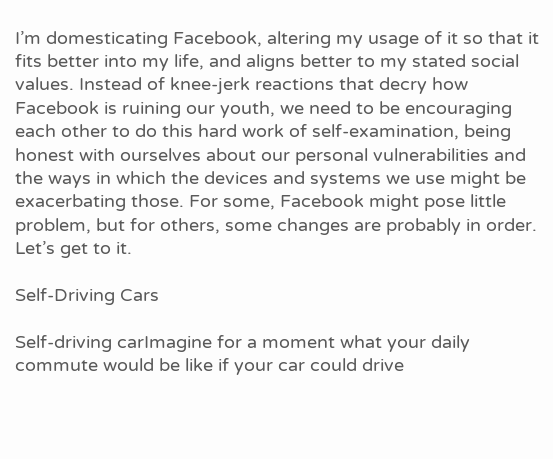I’m domesticating Facebook, altering my usage of it so that it fits better into my life, and aligns better to my stated social values. Instead of knee-jerk reactions that decry how Facebook is ruining our youth, we need to be encouraging each other to do this hard work of self-examination, being honest with ourselves about our personal vulnerabilities and the ways in which the devices and systems we use might be exacerbating those. For some, Facebook might pose little problem, but for others, some changes are probably in order. Let’s get to it.

Self-Driving Cars

Self-driving carImagine for a moment what your daily commute would be like if your car could drive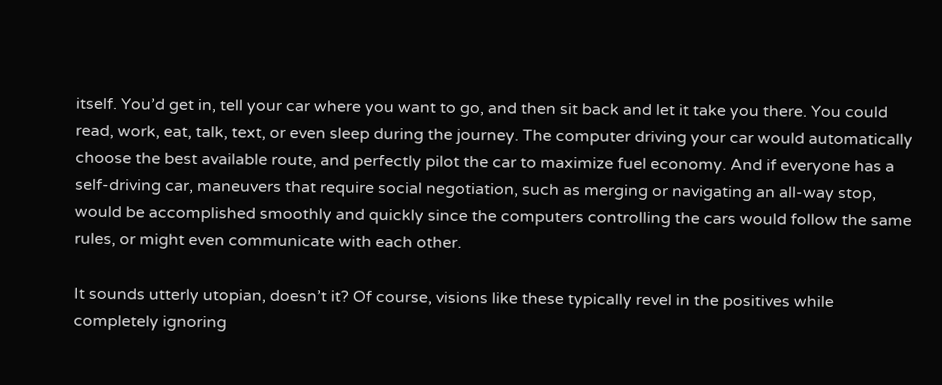itself. You’d get in, tell your car where you want to go, and then sit back and let it take you there. You could read, work, eat, talk, text, or even sleep during the journey. The computer driving your car would automatically choose the best available route, and perfectly pilot the car to maximize fuel economy. And if everyone has a self-driving car, maneuvers that require social negotiation, such as merging or navigating an all-way stop, would be accomplished smoothly and quickly since the computers controlling the cars would follow the same rules, or might even communicate with each other.

It sounds utterly utopian, doesn’t it? Of course, visions like these typically revel in the positives while completely ignoring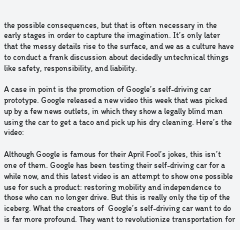the possible consequences, but that is often necessary in the early stages in order to capture the imagination. It’s only later that the messy details rise to the surface, and we as a culture have to conduct a frank discussion about decidedly untechnical things like safety, responsibility, and liability.

A case in point is the promotion of Google’s self-driving car prototype. Google released a new video this week that was picked up by a few news outlets, in which they show a legally blind man using the car to get a taco and pick up his dry cleaning. Here’s the video:

Although Google is famous for their April Fool’s jokes, this isn’t one of them. Google has been testing their self-driving car for a while now, and this latest video is an attempt to show one possible use for such a product: restoring mobility and independence to those who can no longer drive. But this is really only the tip of the iceberg. What the creators of  Google’s self-driving car want to do is far more profound. They want to revolutionize transportation for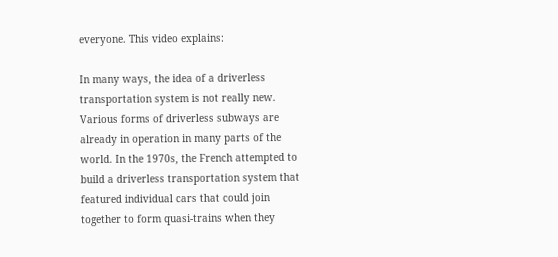everyone. This video explains:

In many ways, the idea of a driverless transportation system is not really new. Various forms of driverless subways are already in operation in many parts of the world. In the 1970s, the French attempted to build a driverless transportation system that featured individual cars that could join together to form quasi-trains when they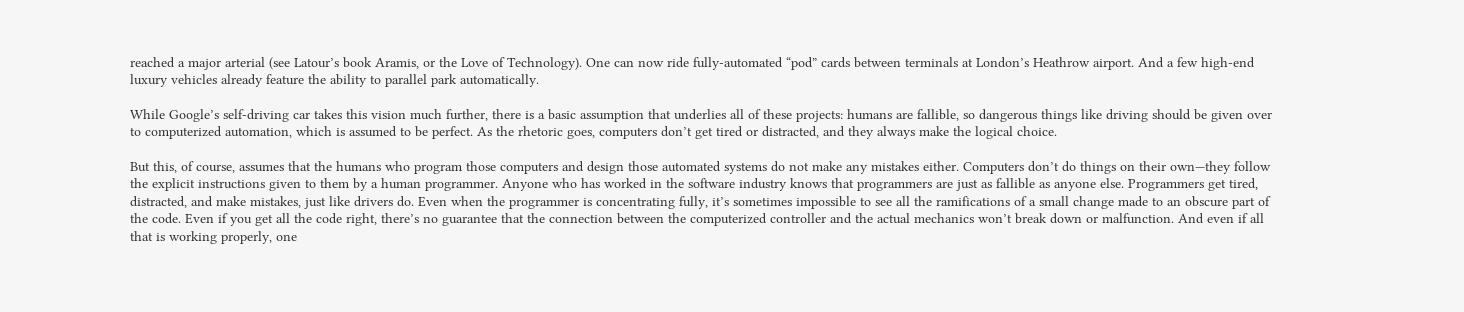reached a major arterial (see Latour’s book Aramis, or the Love of Technology). One can now ride fully-automated “pod” cards between terminals at London’s Heathrow airport. And a few high-end luxury vehicles already feature the ability to parallel park automatically.

While Google’s self-driving car takes this vision much further, there is a basic assumption that underlies all of these projects: humans are fallible, so dangerous things like driving should be given over to computerized automation, which is assumed to be perfect. As the rhetoric goes, computers don’t get tired or distracted, and they always make the logical choice.

But this, of course, assumes that the humans who program those computers and design those automated systems do not make any mistakes either. Computers don’t do things on their own—they follow the explicit instructions given to them by a human programmer. Anyone who has worked in the software industry knows that programmers are just as fallible as anyone else. Programmers get tired, distracted, and make mistakes, just like drivers do. Even when the programmer is concentrating fully, it’s sometimes impossible to see all the ramifications of a small change made to an obscure part of the code. Even if you get all the code right, there’s no guarantee that the connection between the computerized controller and the actual mechanics won’t break down or malfunction. And even if all that is working properly, one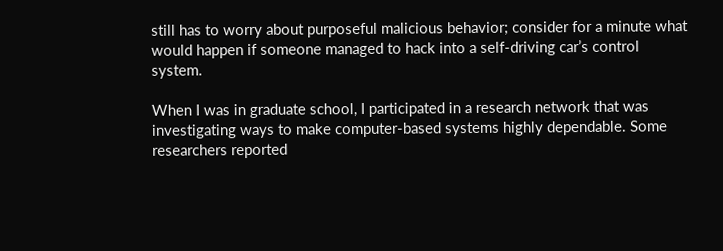still has to worry about purposeful malicious behavior; consider for a minute what would happen if someone managed to hack into a self-driving car’s control system.

When I was in graduate school, I participated in a research network that was investigating ways to make computer-based systems highly dependable. Some researchers reported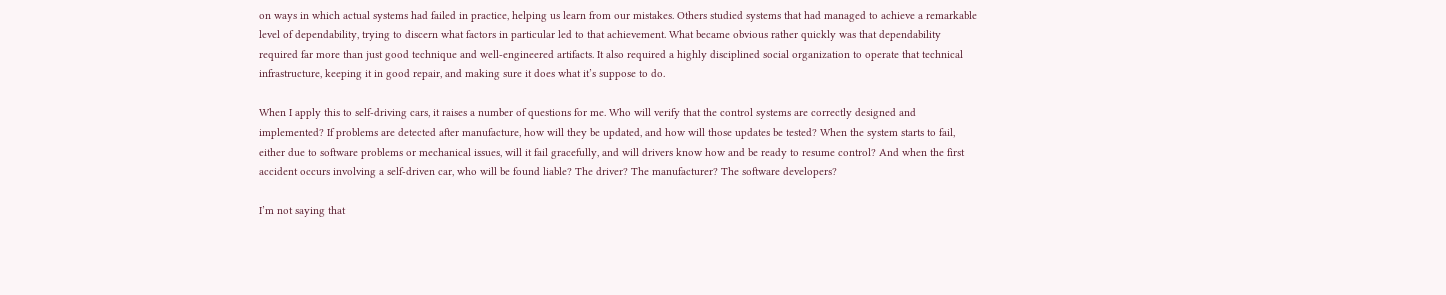on ways in which actual systems had failed in practice, helping us learn from our mistakes. Others studied systems that had managed to achieve a remarkable level of dependability, trying to discern what factors in particular led to that achievement. What became obvious rather quickly was that dependability required far more than just good technique and well-engineered artifacts. It also required a highly disciplined social organization to operate that technical infrastructure, keeping it in good repair, and making sure it does what it’s suppose to do.

When I apply this to self-driving cars, it raises a number of questions for me. Who will verify that the control systems are correctly designed and implemented? If problems are detected after manufacture, how will they be updated, and how will those updates be tested? When the system starts to fail, either due to software problems or mechanical issues, will it fail gracefully, and will drivers know how and be ready to resume control? And when the first accident occurs involving a self-driven car, who will be found liable? The driver? The manufacturer? The software developers?

I’m not saying that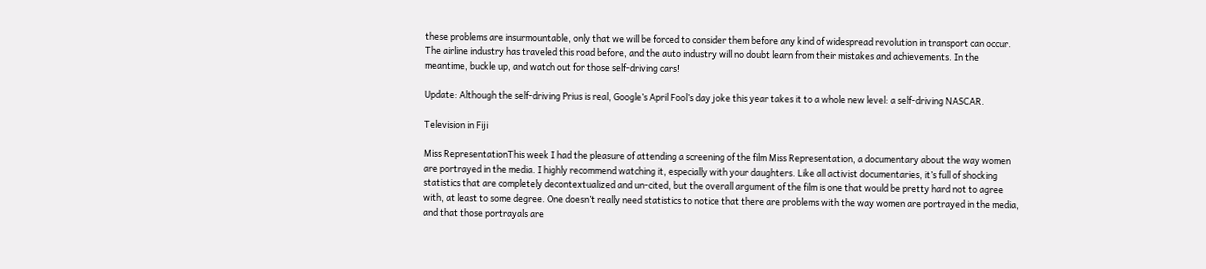these problems are insurmountable, only that we will be forced to consider them before any kind of widespread revolution in transport can occur. The airline industry has traveled this road before, and the auto industry will no doubt learn from their mistakes and achievements. In the meantime, buckle up, and watch out for those self-driving cars!

Update: Although the self-driving Prius is real, Google’s April Fool’s day joke this year takes it to a whole new level: a self-driving NASCAR.

Television in Fiji

Miss RepresentationThis week I had the pleasure of attending a screening of the film Miss Representation, a documentary about the way women are portrayed in the media. I highly recommend watching it, especially with your daughters. Like all activist documentaries, it’s full of shocking statistics that are completely decontextualized and un-cited, but the overall argument of the film is one that would be pretty hard not to agree with, at least to some degree. One doesn’t really need statistics to notice that there are problems with the way women are portrayed in the media, and that those portrayals are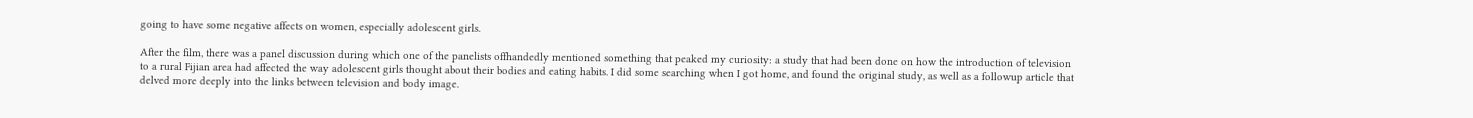going to have some negative affects on women, especially adolescent girls.

After the film, there was a panel discussion during which one of the panelists offhandedly mentioned something that peaked my curiosity: a study that had been done on how the introduction of television to a rural Fijian area had affected the way adolescent girls thought about their bodies and eating habits. I did some searching when I got home, and found the original study, as well as a followup article that delved more deeply into the links between television and body image.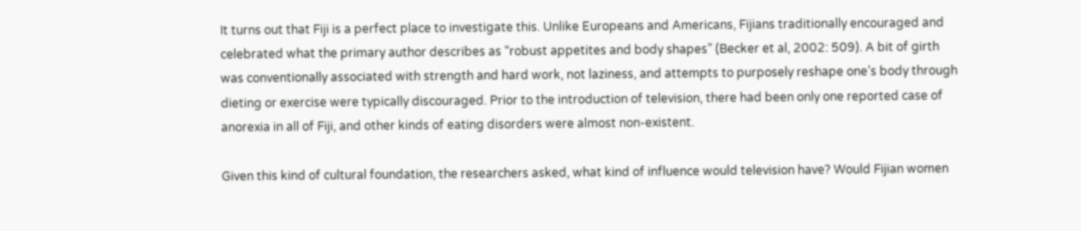It turns out that Fiji is a perfect place to investigate this. Unlike Europeans and Americans, Fijians traditionally encouraged and celebrated what the primary author describes as “robust appetites and body shapes” (Becker et al, 2002: 509). A bit of girth was conventionally associated with strength and hard work, not laziness, and attempts to purposely reshape one’s body through dieting or exercise were typically discouraged. Prior to the introduction of television, there had been only one reported case of anorexia in all of Fiji, and other kinds of eating disorders were almost non-existent.

Given this kind of cultural foundation, the researchers asked, what kind of influence would television have? Would Fijian women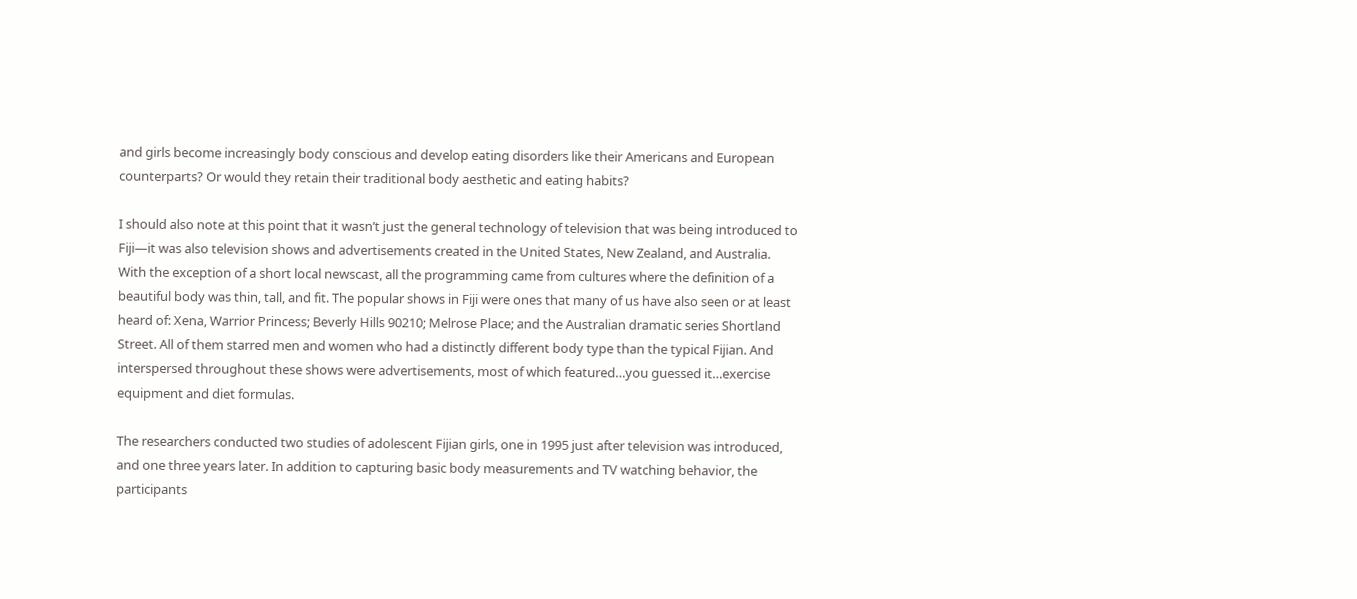and girls become increasingly body conscious and develop eating disorders like their Americans and European counterparts? Or would they retain their traditional body aesthetic and eating habits?

I should also note at this point that it wasn’t just the general technology of television that was being introduced to Fiji—it was also television shows and advertisements created in the United States, New Zealand, and Australia. With the exception of a short local newscast, all the programming came from cultures where the definition of a beautiful body was thin, tall, and fit. The popular shows in Fiji were ones that many of us have also seen or at least heard of: Xena, Warrior Princess; Beverly Hills 90210; Melrose Place; and the Australian dramatic series Shortland Street. All of them starred men and women who had a distinctly different body type than the typical Fijian. And interspersed throughout these shows were advertisements, most of which featured…you guessed it…exercise equipment and diet formulas.

The researchers conducted two studies of adolescent Fijian girls, one in 1995 just after television was introduced, and one three years later. In addition to capturing basic body measurements and TV watching behavior, the participants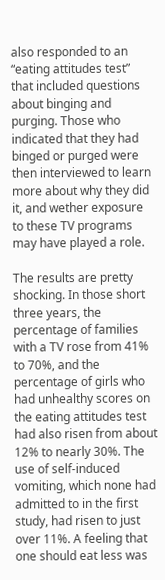also responded to an “eating attitudes test” that included questions about binging and purging. Those who indicated that they had binged or purged were then interviewed to learn more about why they did it, and wether exposure to these TV programs may have played a role.

The results are pretty shocking. In those short three years, the percentage of families with a TV rose from 41% to 70%, and the percentage of girls who had unhealthy scores on the eating attitudes test had also risen from about 12% to nearly 30%. The use of self-induced vomiting, which none had admitted to in the first study, had risen to just over 11%. A feeling that one should eat less was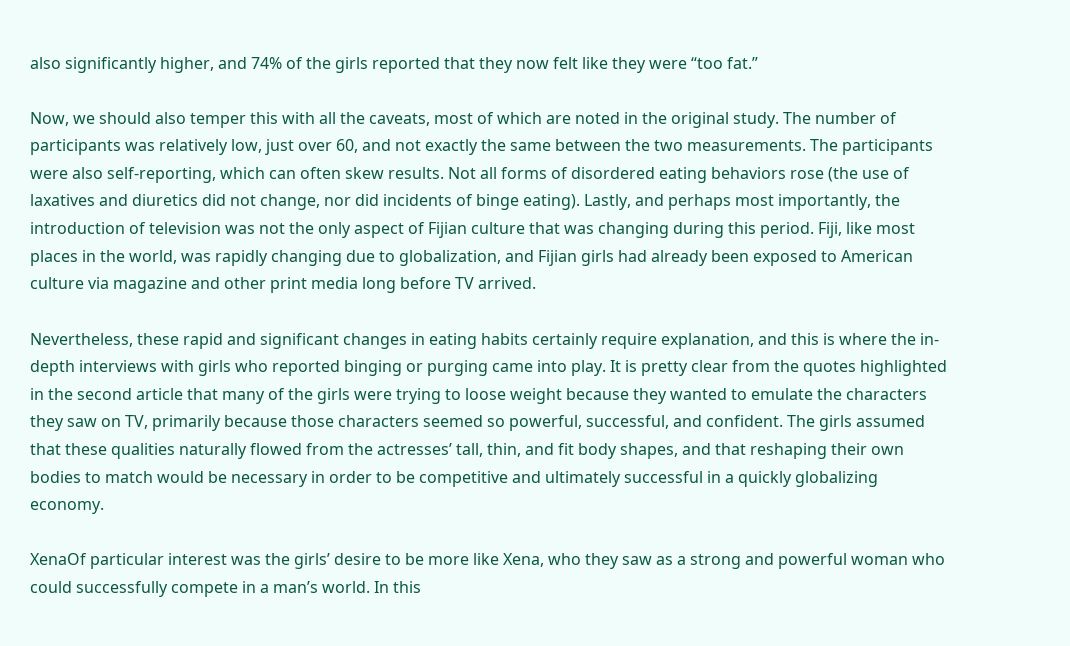also significantly higher, and 74% of the girls reported that they now felt like they were “too fat.”

Now, we should also temper this with all the caveats, most of which are noted in the original study. The number of participants was relatively low, just over 60, and not exactly the same between the two measurements. The participants were also self-reporting, which can often skew results. Not all forms of disordered eating behaviors rose (the use of laxatives and diuretics did not change, nor did incidents of binge eating). Lastly, and perhaps most importantly, the introduction of television was not the only aspect of Fijian culture that was changing during this period. Fiji, like most places in the world, was rapidly changing due to globalization, and Fijian girls had already been exposed to American culture via magazine and other print media long before TV arrived.

Nevertheless, these rapid and significant changes in eating habits certainly require explanation, and this is where the in-depth interviews with girls who reported binging or purging came into play. It is pretty clear from the quotes highlighted in the second article that many of the girls were trying to loose weight because they wanted to emulate the characters they saw on TV, primarily because those characters seemed so powerful, successful, and confident. The girls assumed that these qualities naturally flowed from the actresses’ tall, thin, and fit body shapes, and that reshaping their own bodies to match would be necessary in order to be competitive and ultimately successful in a quickly globalizing economy.

XenaOf particular interest was the girls’ desire to be more like Xena, who they saw as a strong and powerful woman who could successfully compete in a man’s world. In this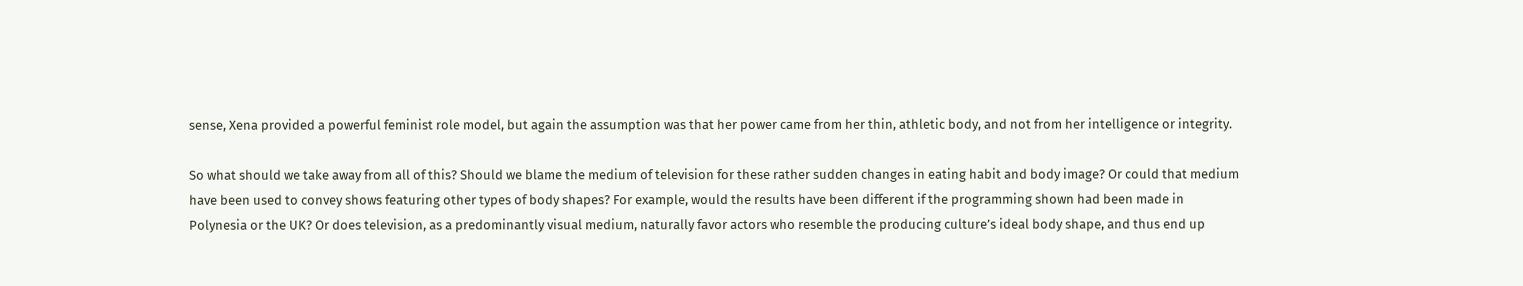sense, Xena provided a powerful feminist role model, but again the assumption was that her power came from her thin, athletic body, and not from her intelligence or integrity.

So what should we take away from all of this? Should we blame the medium of television for these rather sudden changes in eating habit and body image? Or could that medium have been used to convey shows featuring other types of body shapes? For example, would the results have been different if the programming shown had been made in Polynesia or the UK? Or does television, as a predominantly visual medium, naturally favor actors who resemble the producing culture’s ideal body shape, and thus end up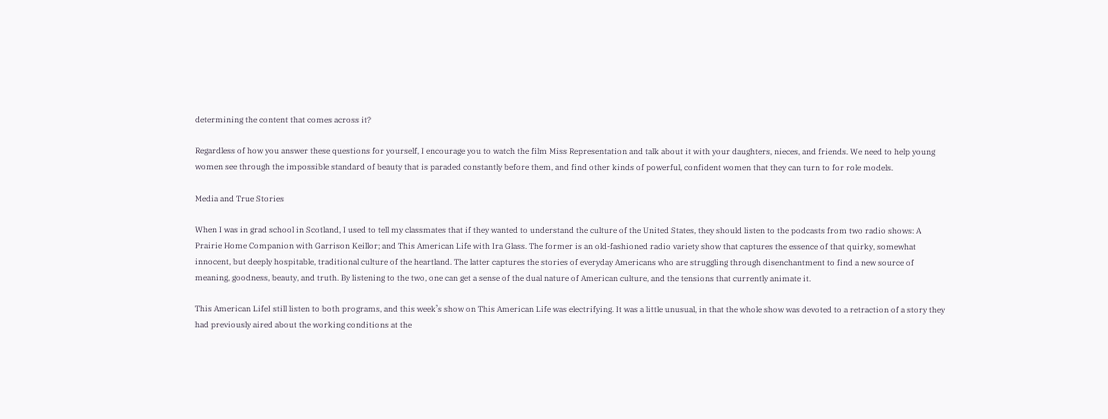determining the content that comes across it?

Regardless of how you answer these questions for yourself, I encourage you to watch the film Miss Representation and talk about it with your daughters, nieces, and friends. We need to help young women see through the impossible standard of beauty that is paraded constantly before them, and find other kinds of powerful, confident women that they can turn to for role models.

Media and True Stories

When I was in grad school in Scotland, I used to tell my classmates that if they wanted to understand the culture of the United States, they should listen to the podcasts from two radio shows: A Prairie Home Companion with Garrison Keillor; and This American Life with Ira Glass. The former is an old-fashioned radio variety show that captures the essence of that quirky, somewhat innocent, but deeply hospitable, traditional culture of the heartland. The latter captures the stories of everyday Americans who are struggling through disenchantment to find a new source of meaning, goodness, beauty, and truth. By listening to the two, one can get a sense of the dual nature of American culture, and the tensions that currently animate it.

This American LifeI still listen to both programs, and this week’s show on This American Life was electrifying. It was a little unusual, in that the whole show was devoted to a retraction of a story they had previously aired about the working conditions at the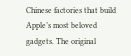Chinese factories that build Apple’s most beloved gadgets. The original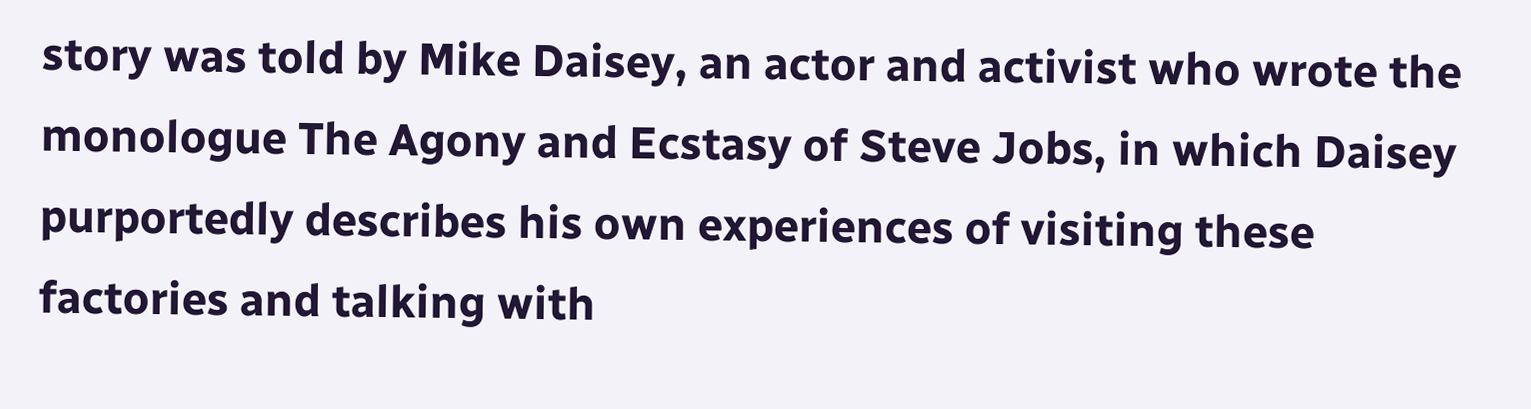story was told by Mike Daisey, an actor and activist who wrote the monologue The Agony and Ecstasy of Steve Jobs, in which Daisey purportedly describes his own experiences of visiting these factories and talking with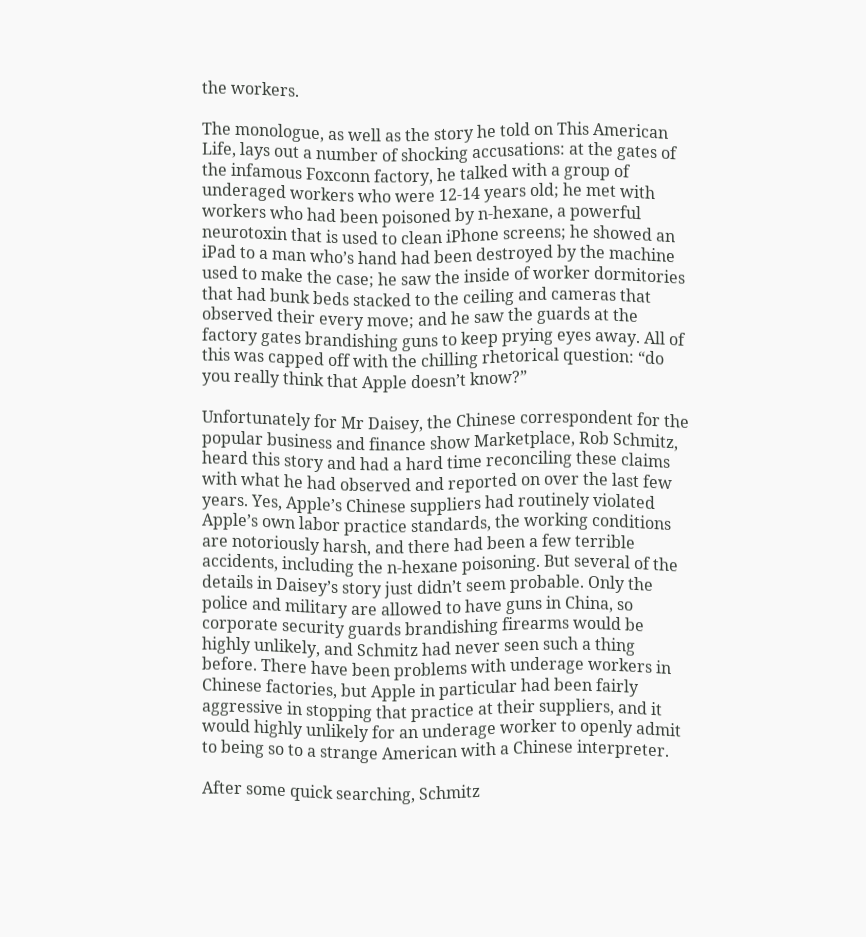the workers.

The monologue, as well as the story he told on This American Life, lays out a number of shocking accusations: at the gates of the infamous Foxconn factory, he talked with a group of underaged workers who were 12-14 years old; he met with workers who had been poisoned by n-hexane, a powerful neurotoxin that is used to clean iPhone screens; he showed an iPad to a man who’s hand had been destroyed by the machine used to make the case; he saw the inside of worker dormitories that had bunk beds stacked to the ceiling and cameras that observed their every move; and he saw the guards at the factory gates brandishing guns to keep prying eyes away. All of this was capped off with the chilling rhetorical question: “do you really think that Apple doesn’t know?”

Unfortunately for Mr Daisey, the Chinese correspondent for the popular business and finance show Marketplace, Rob Schmitz, heard this story and had a hard time reconciling these claims with what he had observed and reported on over the last few years. Yes, Apple’s Chinese suppliers had routinely violated Apple’s own labor practice standards, the working conditions are notoriously harsh, and there had been a few terrible accidents, including the n-hexane poisoning. But several of the details in Daisey’s story just didn’t seem probable. Only the police and military are allowed to have guns in China, so corporate security guards brandishing firearms would be highly unlikely, and Schmitz had never seen such a thing before. There have been problems with underage workers in Chinese factories, but Apple in particular had been fairly aggressive in stopping that practice at their suppliers, and it would highly unlikely for an underage worker to openly admit to being so to a strange American with a Chinese interpreter.

After some quick searching, Schmitz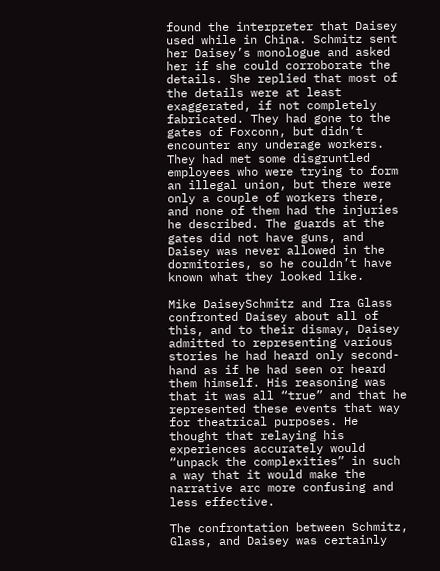found the interpreter that Daisey used while in China. Schmitz sent her Daisey’s monologue and asked her if she could corroborate the details. She replied that most of the details were at least exaggerated, if not completely fabricated. They had gone to the gates of Foxconn, but didn’t encounter any underage workers. They had met some disgruntled employees who were trying to form an illegal union, but there were only a couple of workers there, and none of them had the injuries he described. The guards at the gates did not have guns, and Daisey was never allowed in the dormitories, so he couldn’t have known what they looked like.

Mike DaiseySchmitz and Ira Glass confronted Daisey about all of this, and to their dismay, Daisey admitted to representing various stories he had heard only second-hand as if he had seen or heard them himself. His reasoning was that it was all “true” and that he represented these events that way for theatrical purposes. He thought that relaying his experiences accurately would “unpack the complexities” in such a way that it would make the narrative arc more confusing and less effective.

The confrontation between Schmitz, Glass, and Daisey was certainly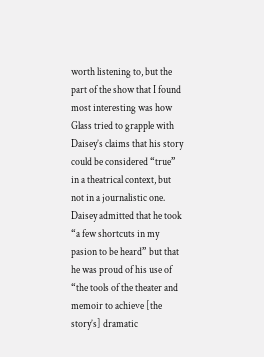worth listening to, but the part of the show that I found most interesting was how Glass tried to grapple with Daisey’s claims that his story could be considered “true” in a theatrical context, but not in a journalistic one. Daisey admitted that he took “a few shortcuts in my pasion to be heard” but that he was proud of his use of “the tools of the theater and memoir to achieve [the story’s] dramatic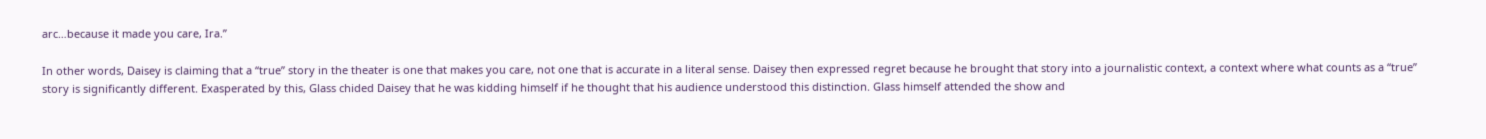arc…because it made you care, Ira.”

In other words, Daisey is claiming that a “true” story in the theater is one that makes you care, not one that is accurate in a literal sense. Daisey then expressed regret because he brought that story into a journalistic context, a context where what counts as a “true” story is significantly different. Exasperated by this, Glass chided Daisey that he was kidding himself if he thought that his audience understood this distinction. Glass himself attended the show and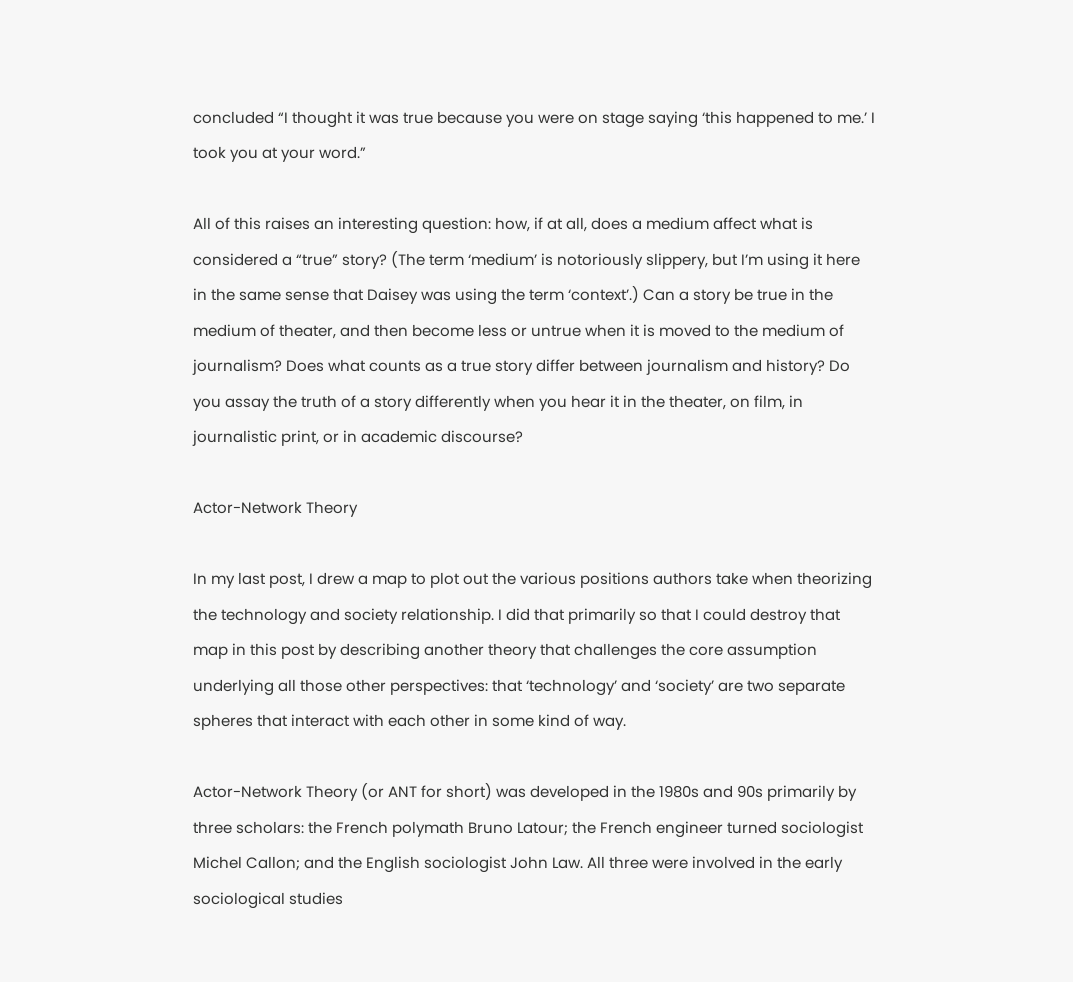concluded “I thought it was true because you were on stage saying ‘this happened to me.’ I took you at your word.”

All of this raises an interesting question: how, if at all, does a medium affect what is considered a “true” story? (The term ‘medium’ is notoriously slippery, but I’m using it here in the same sense that Daisey was using the term ‘context’.) Can a story be true in the medium of theater, and then become less or untrue when it is moved to the medium of journalism? Does what counts as a true story differ between journalism and history? Do you assay the truth of a story differently when you hear it in the theater, on film, in journalistic print, or in academic discourse?

Actor-Network Theory

In my last post, I drew a map to plot out the various positions authors take when theorizing the technology and society relationship. I did that primarily so that I could destroy that map in this post by describing another theory that challenges the core assumption underlying all those other perspectives: that ‘technology’ and ‘society’ are two separate spheres that interact with each other in some kind of way.

Actor-Network Theory (or ANT for short) was developed in the 1980s and 90s primarily by three scholars: the French polymath Bruno Latour; the French engineer turned sociologist Michel Callon; and the English sociologist John Law. All three were involved in the early sociological studies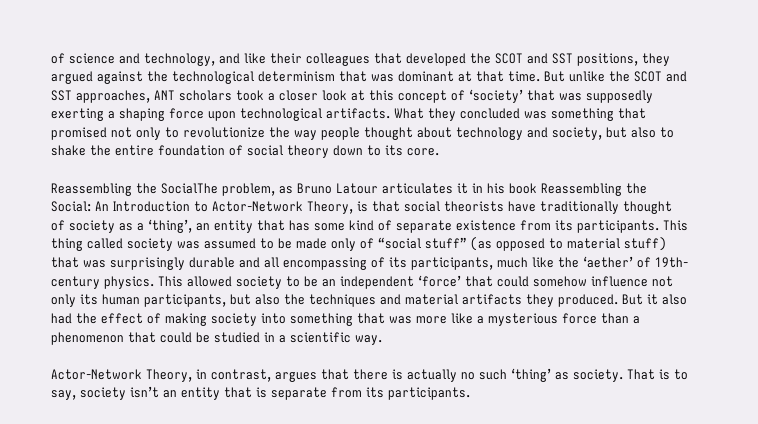of science and technology, and like their colleagues that developed the SCOT and SST positions, they argued against the technological determinism that was dominant at that time. But unlike the SCOT and SST approaches, ANT scholars took a closer look at this concept of ‘society’ that was supposedly exerting a shaping force upon technological artifacts. What they concluded was something that promised not only to revolutionize the way people thought about technology and society, but also to shake the entire foundation of social theory down to its core.

Reassembling the SocialThe problem, as Bruno Latour articulates it in his book Reassembling the Social: An Introduction to Actor-Network Theory, is that social theorists have traditionally thought of society as a ‘thing’, an entity that has some kind of separate existence from its participants. This thing called society was assumed to be made only of “social stuff” (as opposed to material stuff) that was surprisingly durable and all encompassing of its participants, much like the ‘aether’ of 19th-century physics. This allowed society to be an independent ‘force’ that could somehow influence not only its human participants, but also the techniques and material artifacts they produced. But it also had the effect of making society into something that was more like a mysterious force than a phenomenon that could be studied in a scientific way.

Actor-Network Theory, in contrast, argues that there is actually no such ‘thing’ as society. That is to say, society isn’t an entity that is separate from its participants.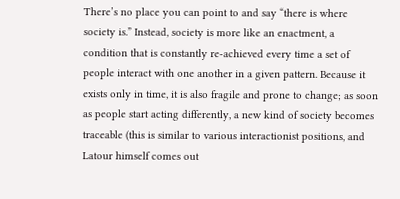There’s no place you can point to and say “there is where society is.” Instead, society is more like an enactment, a condition that is constantly re-achieved every time a set of people interact with one another in a given pattern. Because it exists only in time, it is also fragile and prone to change; as soon as people start acting differently, a new kind of society becomes traceable (this is similar to various interactionist positions, and Latour himself comes out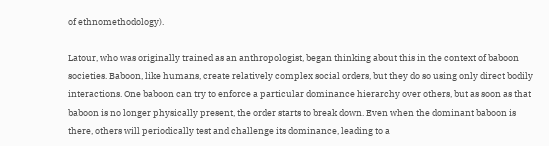of ethnomethodology).

Latour, who was originally trained as an anthropologist, began thinking about this in the context of baboon societies. Baboon, like humans, create relatively complex social orders, but they do so using only direct bodily interactions. One baboon can try to enforce a particular dominance hierarchy over others, but as soon as that baboon is no longer physically present, the order starts to break down. Even when the dominant baboon is there, others will periodically test and challenge its dominance, leading to a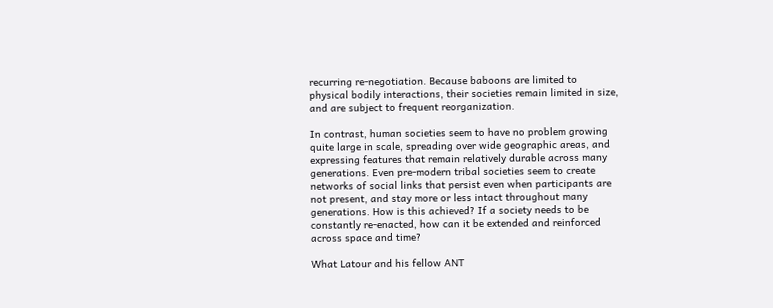recurring re-negotiation. Because baboons are limited to physical bodily interactions, their societies remain limited in size, and are subject to frequent reorganization.

In contrast, human societies seem to have no problem growing quite large in scale, spreading over wide geographic areas, and expressing features that remain relatively durable across many generations. Even pre-modern tribal societies seem to create networks of social links that persist even when participants are not present, and stay more or less intact throughout many generations. How is this achieved? If a society needs to be constantly re-enacted, how can it be extended and reinforced across space and time?

What Latour and his fellow ANT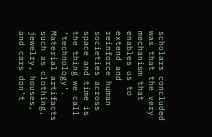scholars concluded was that the very mechanism that enables us to extend and reinforce human societies across space and time is the thing we call ‘technology’. Material artifacts such as clothing, jewelry, houses, and cars don’t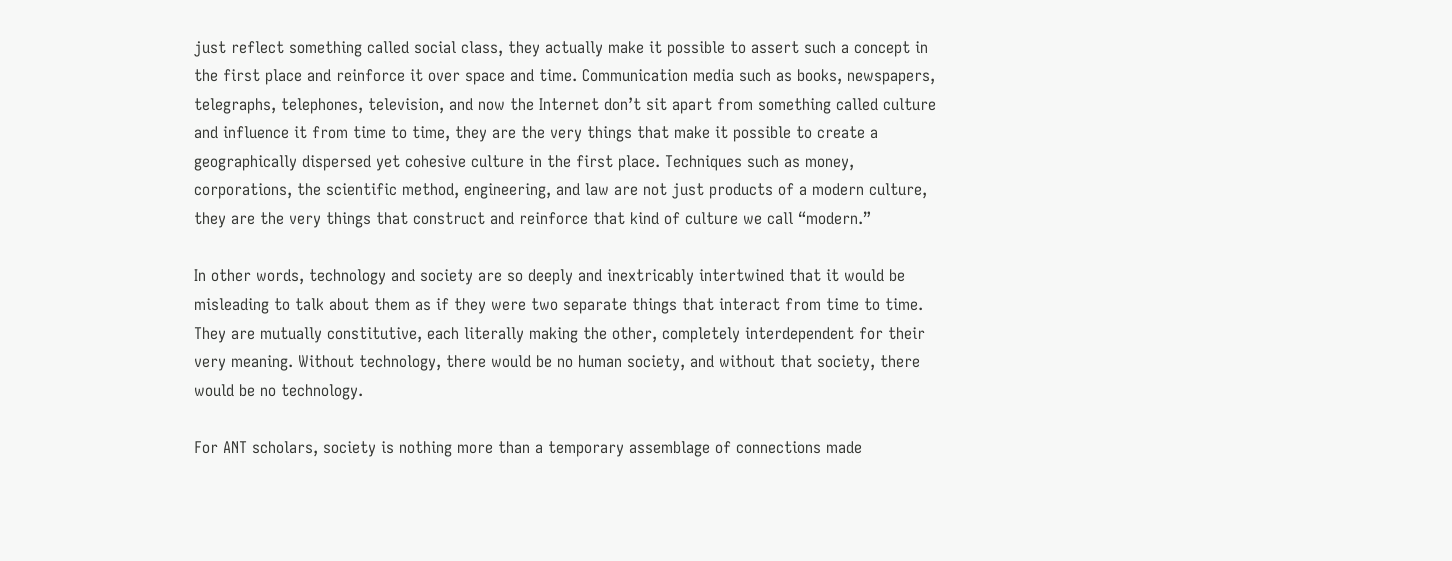just reflect something called social class, they actually make it possible to assert such a concept in the first place and reinforce it over space and time. Communication media such as books, newspapers, telegraphs, telephones, television, and now the Internet don’t sit apart from something called culture and influence it from time to time, they are the very things that make it possible to create a geographically dispersed yet cohesive culture in the first place. Techniques such as money, corporations, the scientific method, engineering, and law are not just products of a modern culture, they are the very things that construct and reinforce that kind of culture we call “modern.”

In other words, technology and society are so deeply and inextricably intertwined that it would be misleading to talk about them as if they were two separate things that interact from time to time. They are mutually constitutive, each literally making the other, completely interdependent for their very meaning. Without technology, there would be no human society, and without that society, there would be no technology.

For ANT scholars, society is nothing more than a temporary assemblage of connections made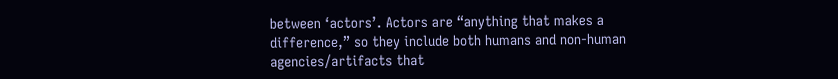between ‘actors’. Actors are “anything that makes a difference,” so they include both humans and non-human agencies/artifacts that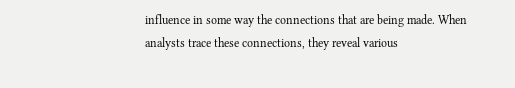influence in some way the connections that are being made. When analysts trace these connections, they reveal various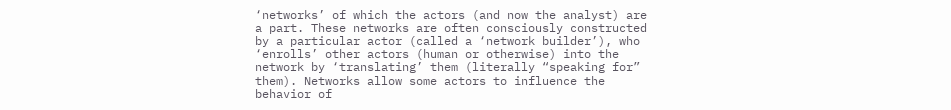‘networks’ of which the actors (and now the analyst) are a part. These networks are often consciously constructed by a particular actor (called a ‘network builder’), who ‘enrolls’ other actors (human or otherwise) into the network by ‘translating’ them (literally “speaking for” them). Networks allow some actors to influence the behavior of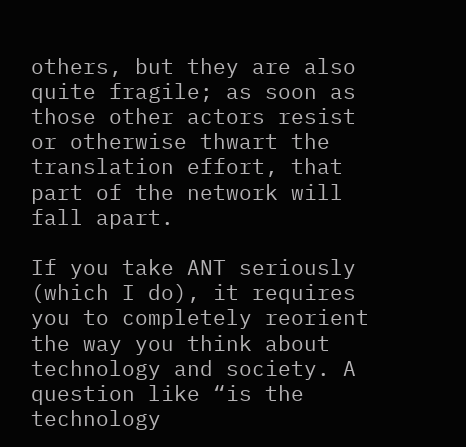others, but they are also quite fragile; as soon as those other actors resist or otherwise thwart the translation effort, that part of the network will fall apart.

If you take ANT seriously (which I do), it requires you to completely reorient the way you think about technology and society. A question like “is the technology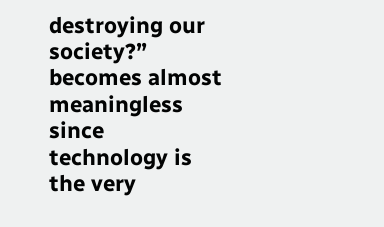destroying our society?” becomes almost meaningless since technology is the very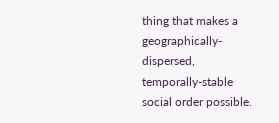thing that makes a geographically-dispersed, temporally-stable social order possible.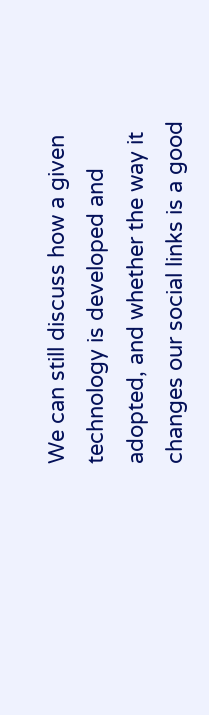We can still discuss how a given technology is developed and adopted, and whether the way it changes our social links is a good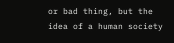or bad thing, but the idea of a human society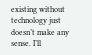existing without technology just doesn’t make any sense. I’ll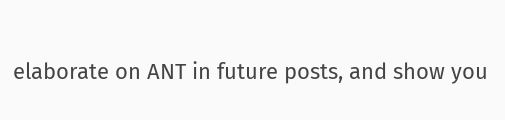elaborate on ANT in future posts, and show you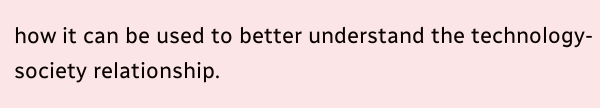how it can be used to better understand the technology-society relationship.